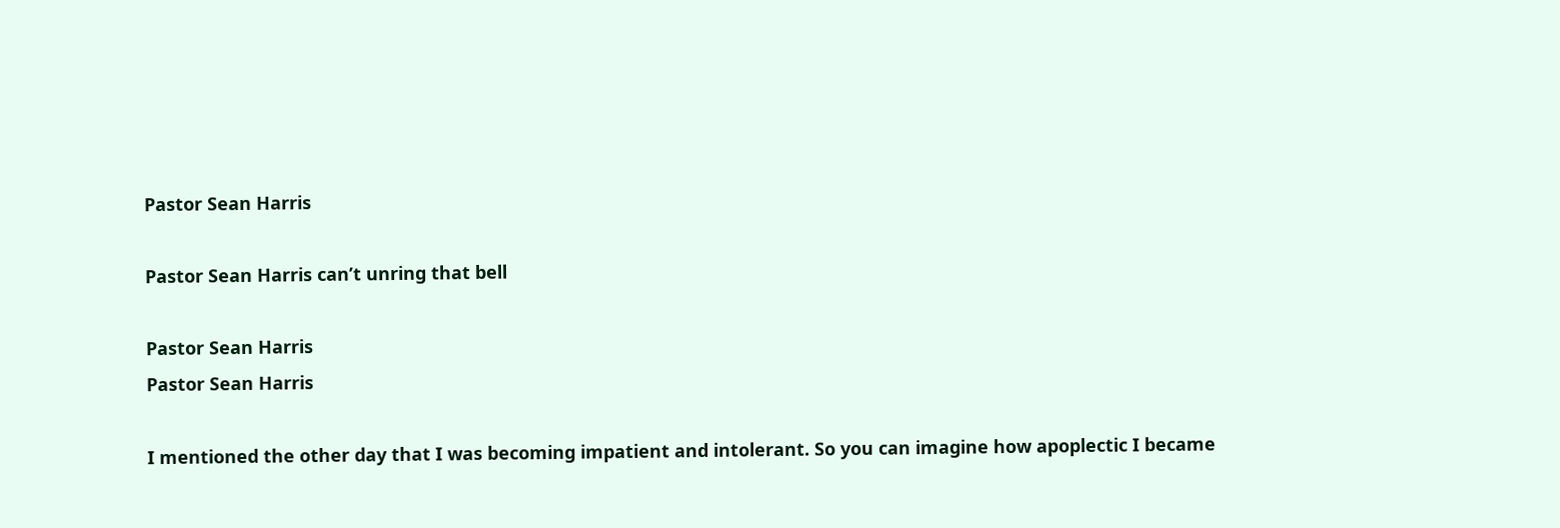Pastor Sean Harris

Pastor Sean Harris can’t unring that bell

Pastor Sean Harris
Pastor Sean Harris

I mentioned the other day that I was becoming impatient and intolerant. So you can imagine how apoplectic I became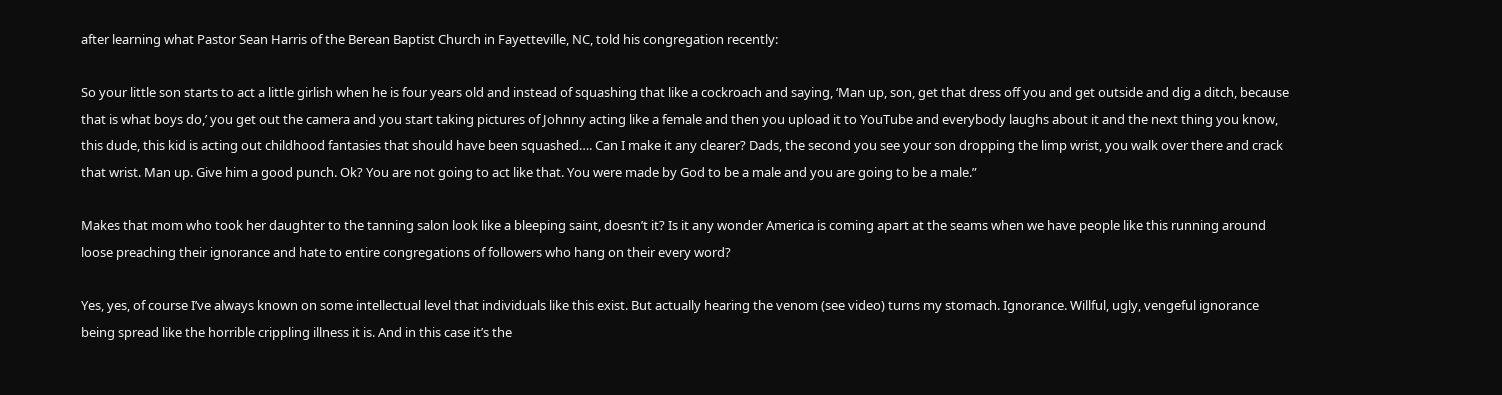after learning what Pastor Sean Harris of the Berean Baptist Church in Fayetteville, NC, told his congregation recently:

So your little son starts to act a little girlish when he is four years old and instead of squashing that like a cockroach and saying, ‘Man up, son, get that dress off you and get outside and dig a ditch, because that is what boys do,’ you get out the camera and you start taking pictures of Johnny acting like a female and then you upload it to YouTube and everybody laughs about it and the next thing you know, this dude, this kid is acting out childhood fantasies that should have been squashed…. Can I make it any clearer? Dads, the second you see your son dropping the limp wrist, you walk over there and crack that wrist. Man up. Give him a good punch. Ok? You are not going to act like that. You were made by God to be a male and you are going to be a male.”

Makes that mom who took her daughter to the tanning salon look like a bleeping saint, doesn’t it? Is it any wonder America is coming apart at the seams when we have people like this running around loose preaching their ignorance and hate to entire congregations of followers who hang on their every word?

Yes, yes, of course I’ve always known on some intellectual level that individuals like this exist. But actually hearing the venom (see video) turns my stomach. Ignorance. Willful, ugly, vengeful ignorance being spread like the horrible crippling illness it is. And in this case it’s the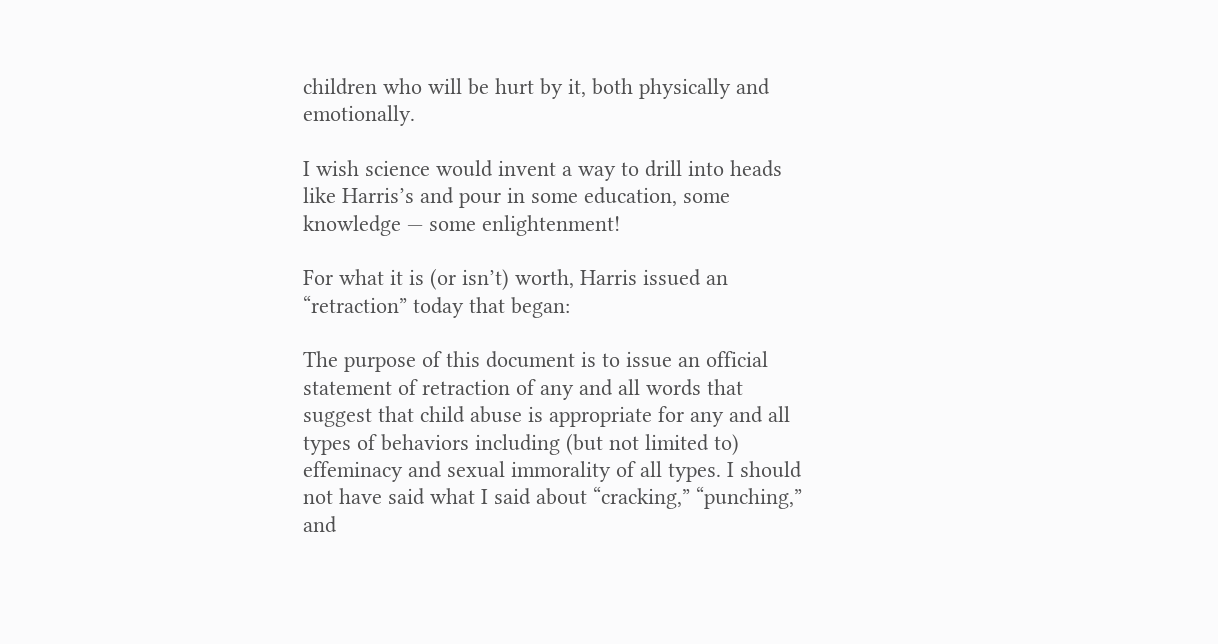children who will be hurt by it, both physically and emotionally.

I wish science would invent a way to drill into heads like Harris’s and pour in some education, some knowledge — some enlightenment!

For what it is (or isn’t) worth, Harris issued an “retraction” today that began:

The purpose of this document is to issue an official statement of retraction of any and all words that suggest that child abuse is appropriate for any and all types of behaviors including (but not limited to) effeminacy and sexual immorality of all types. I should not have said what I said about “cracking,” “punching,” and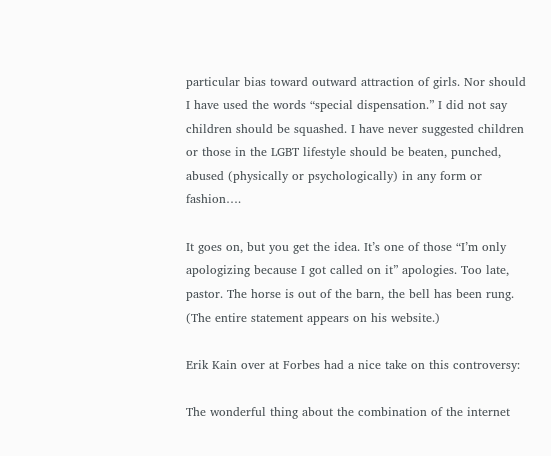particular bias toward outward attraction of girls. Nor should I have used the words “special dispensation.” I did not say children should be squashed. I have never suggested children or those in the LGBT lifestyle should be beaten, punched, abused (physically or psychologically) in any form or fashion….

It goes on, but you get the idea. It’s one of those “I’m only apologizing because I got called on it” apologies. Too late, pastor. The horse is out of the barn, the bell has been rung. (The entire statement appears on his website.)

Erik Kain over at Forbes had a nice take on this controversy:

The wonderful thing about the combination of the internet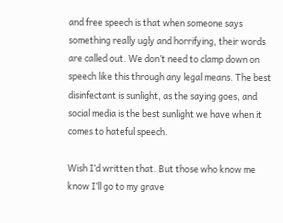and free speech is that when someone says something really ugly and horrifying, their words are called out. We don’t need to clamp down on speech like this through any legal means. The best disinfectant is sunlight, as the saying goes, and social media is the best sunlight we have when it comes to hateful speech.

Wish I’d written that. But those who know me know I’ll go to my grave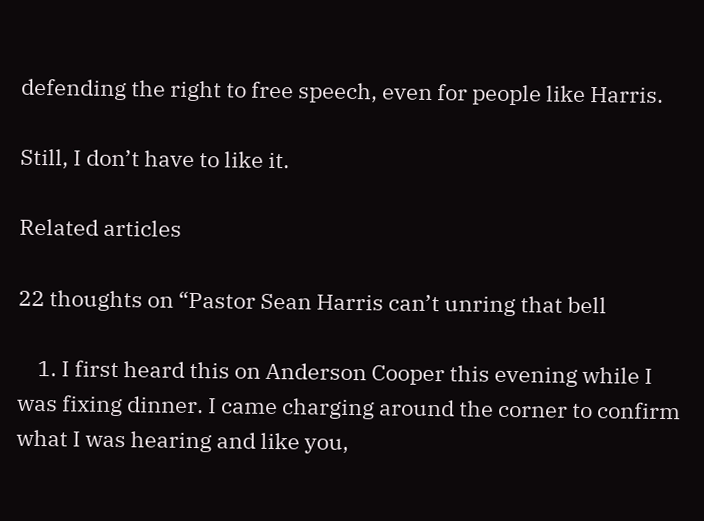defending the right to free speech, even for people like Harris.

Still, I don’t have to like it.

Related articles

22 thoughts on “Pastor Sean Harris can’t unring that bell

    1. I first heard this on Anderson Cooper this evening while I was fixing dinner. I came charging around the corner to confirm what I was hearing and like you,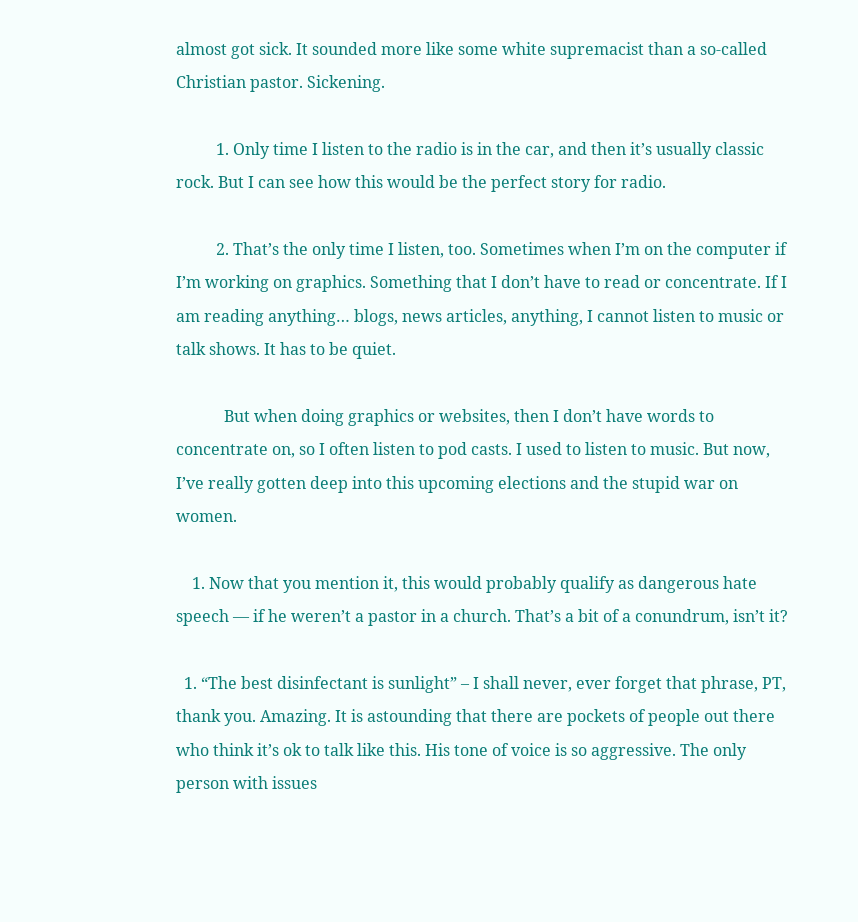almost got sick. It sounded more like some white supremacist than a so-called Christian pastor. Sickening.

          1. Only time I listen to the radio is in the car, and then it’s usually classic rock. But I can see how this would be the perfect story for radio.

          2. That’s the only time I listen, too. Sometimes when I’m on the computer if I’m working on graphics. Something that I don’t have to read or concentrate. If I am reading anything… blogs, news articles, anything, I cannot listen to music or talk shows. It has to be quiet.

            But when doing graphics or websites, then I don’t have words to concentrate on, so I often listen to pod casts. I used to listen to music. But now, I’ve really gotten deep into this upcoming elections and the stupid war on women.

    1. Now that you mention it, this would probably qualify as dangerous hate speech — if he weren’t a pastor in a church. That’s a bit of a conundrum, isn’t it?

  1. “The best disinfectant is sunlight” – I shall never, ever forget that phrase, PT, thank you. Amazing. It is astounding that there are pockets of people out there who think it’s ok to talk like this. His tone of voice is so aggressive. The only person with issues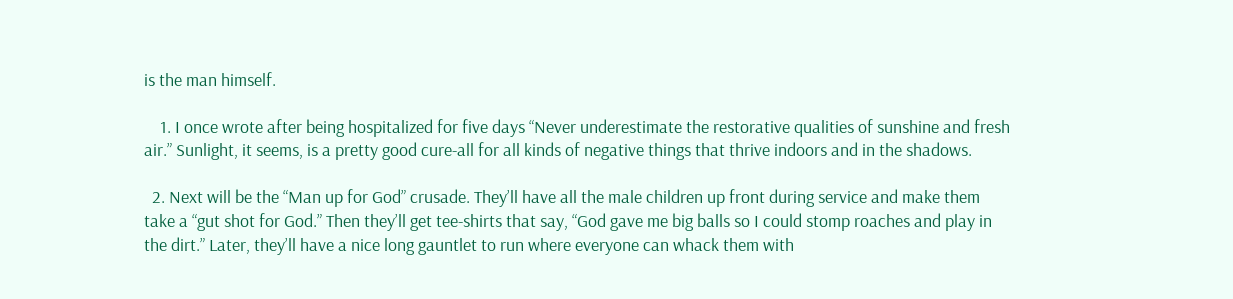is the man himself.

    1. I once wrote after being hospitalized for five days “Never underestimate the restorative qualities of sunshine and fresh air.” Sunlight, it seems, is a pretty good cure-all for all kinds of negative things that thrive indoors and in the shadows.

  2. Next will be the “Man up for God” crusade. They’ll have all the male children up front during service and make them take a “gut shot for God.” Then they’ll get tee-shirts that say, “God gave me big balls so I could stomp roaches and play in the dirt.” Later, they’ll have a nice long gauntlet to run where everyone can whack them with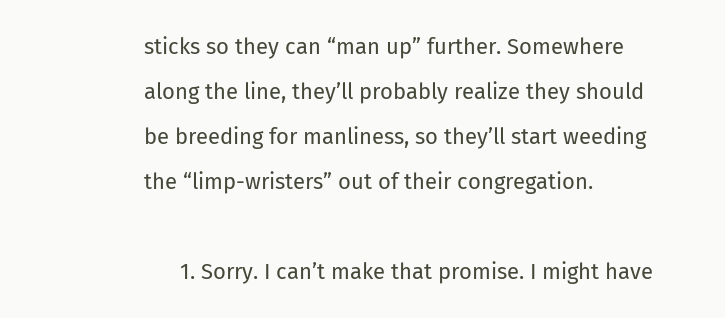sticks so they can “man up” further. Somewhere along the line, they’ll probably realize they should be breeding for manliness, so they’ll start weeding the “limp-wristers” out of their congregation.

      1. Sorry. I can’t make that promise. I might have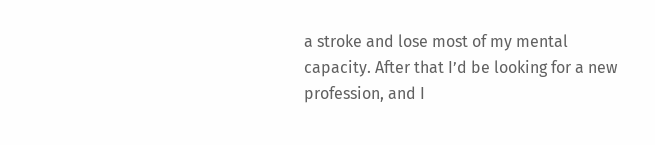a stroke and lose most of my mental capacity. After that I’d be looking for a new profession, and I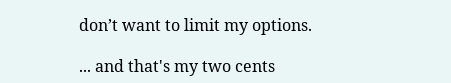don’t want to limit my options.

... and that's my two cents